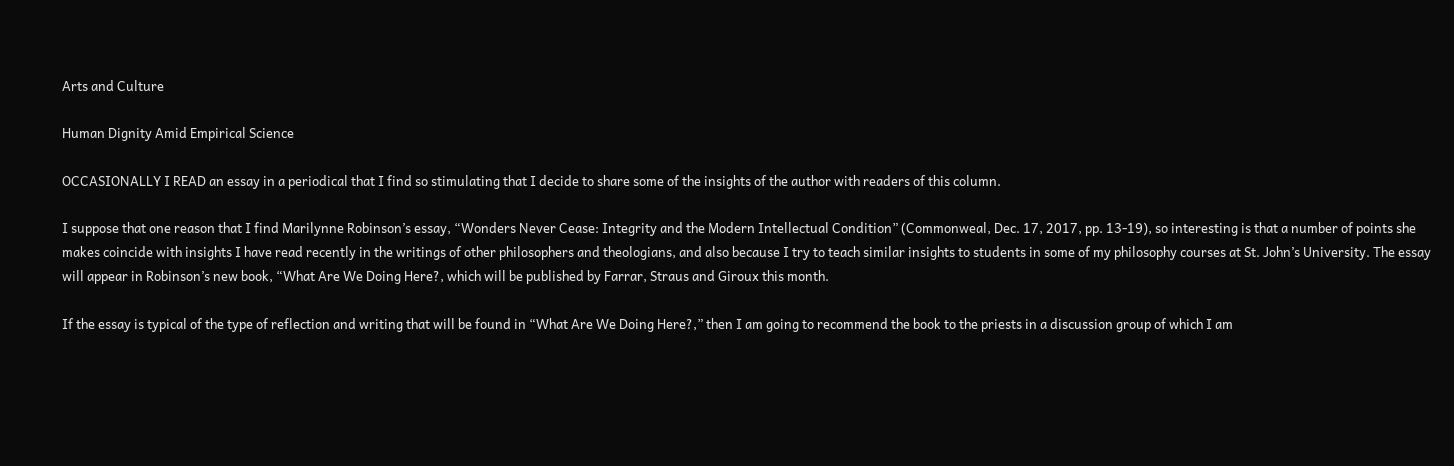Arts and Culture

Human Dignity Amid Empirical Science

OCCASIONALLY I READ an essay in a periodical that I find so stimulating that I decide to share some of the insights of the author with readers of this column.

I suppose that one reason that I find Marilynne Robinson’s essay, “Wonders Never Cease: Integrity and the Modern Intellectual Condition” (Commonweal, Dec. 17, 2017, pp. 13-19), so interesting is that a number of points she makes coincide with insights I have read recently in the writings of other philosophers and theologians, and also because I try to teach similar insights to students in some of my philosophy courses at St. John’s University. The essay will appear in Robinson’s new book, “What Are We Doing Here?, which will be published by Farrar, Straus and Giroux this month.

If the essay is typical of the type of reflection and writing that will be found in “What Are We Doing Here?,” then I am going to recommend the book to the priests in a discussion group of which I am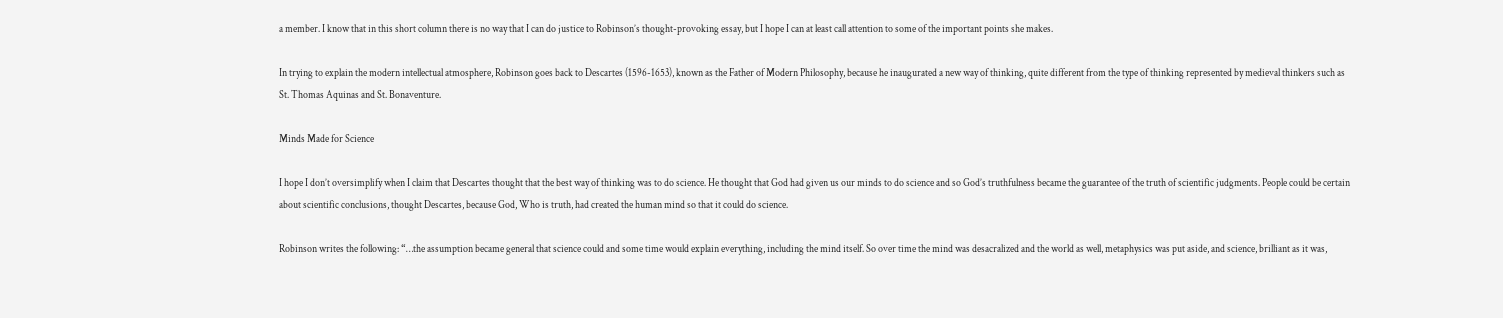a member. I know that in this short column there is no way that I can do justice to Robinson’s thought-provoking essay, but I hope I can at least call attention to some of the important points she makes.

In trying to explain the modern intellectual atmosphere, Robinson goes back to Descartes (1596-1653), known as the Father of Modern Philosophy, because he inaugurated a new way of thinking, quite different from the type of thinking represented by medieval thinkers such as St. Thomas Aquinas and St. Bonaventure.

Minds Made for Science

I hope I don’t oversimplify when I claim that Descartes thought that the best way of thinking was to do science. He thought that God had given us our minds to do science and so God’s truthfulness became the guarantee of the truth of scientific judgments. People could be certain about scientific conclusions, thought Descartes, because God, Who is truth, had created the human mind so that it could do science.

Robinson writes the following: “…the assumption became general that science could and some time would explain everything, including the mind itself. So over time the mind was desacralized and the world as well, metaphysics was put aside, and science, brilliant as it was,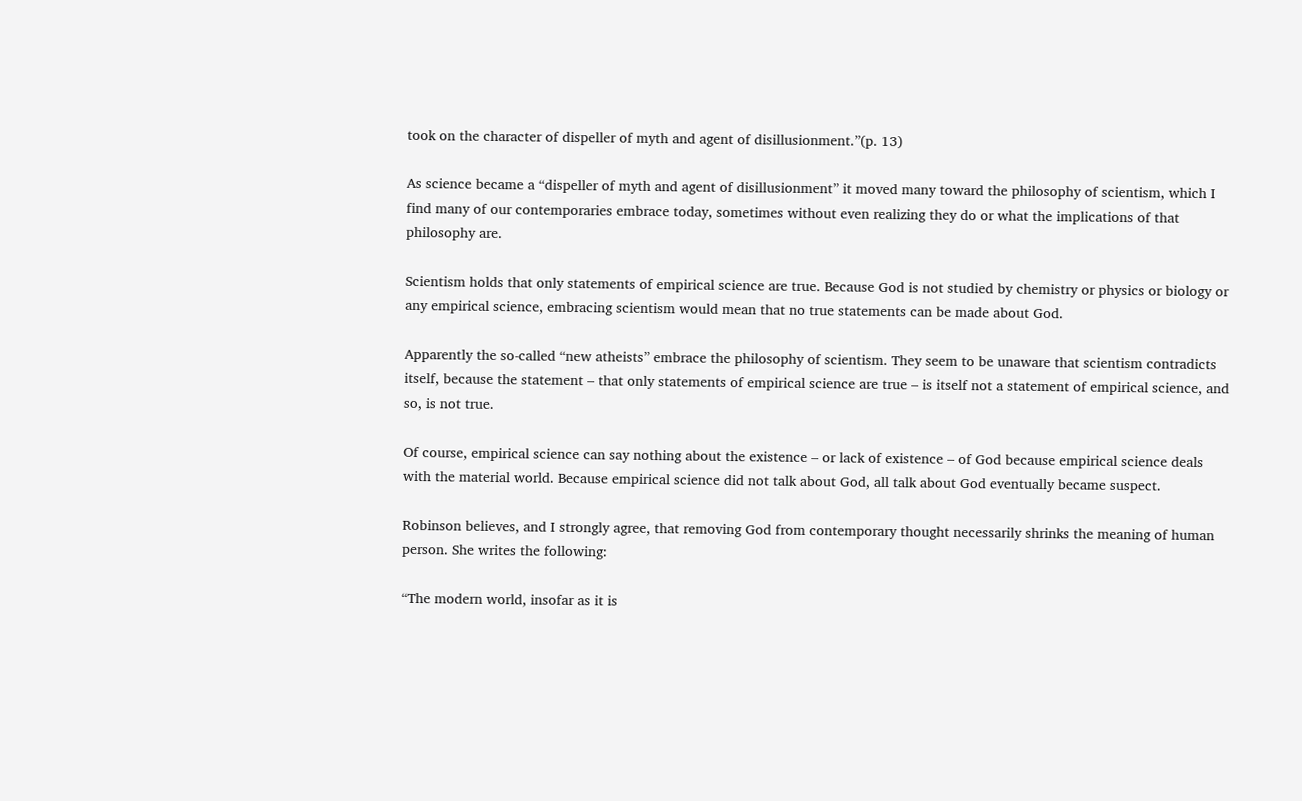took on the character of dispeller of myth and agent of disillusionment.”(p. 13)

As science became a “dispeller of myth and agent of disillusionment” it moved many toward the philosophy of scientism, which I find many of our contemporaries embrace today, sometimes without even realizing they do or what the implications of that philosophy are.

Scientism holds that only statements of empirical science are true. Because God is not studied by chemistry or physics or biology or any empirical science, embracing scientism would mean that no true statements can be made about God.

Apparently the so-called “new atheists” embrace the philosophy of scientism. They seem to be unaware that scientism contradicts itself, because the statement – that only statements of empirical science are true – is itself not a statement of empirical science, and so, is not true.

Of course, empirical science can say nothing about the existence – or lack of existence – of God because empirical science deals with the material world. Because empirical science did not talk about God, all talk about God eventually became suspect.

Robinson believes, and I strongly agree, that removing God from contemporary thought necessarily shrinks the meaning of human person. She writes the following:

“The modern world, insofar as it is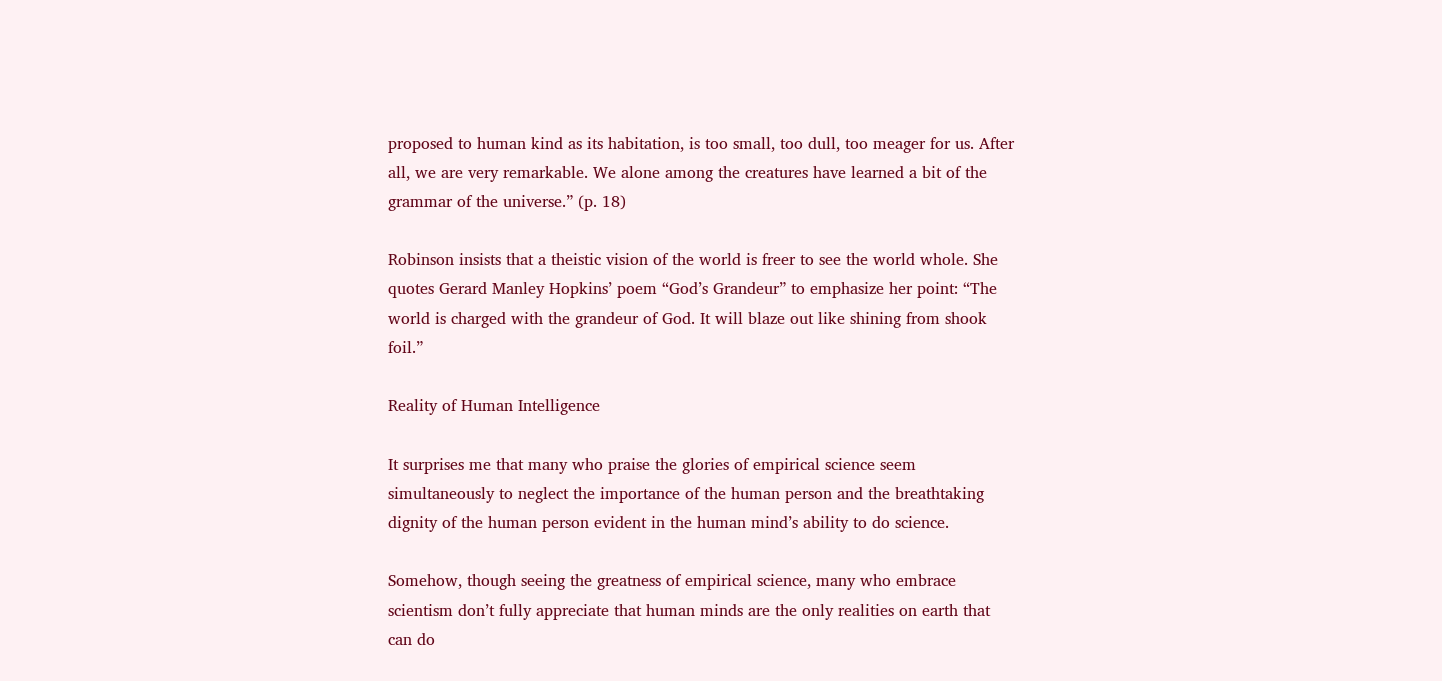proposed to human kind as its habitation, is too small, too dull, too meager for us. After all, we are very remarkable. We alone among the creatures have learned a bit of the grammar of the universe.” (p. 18)

Robinson insists that a theistic vision of the world is freer to see the world whole. She quotes Gerard Manley Hopkins’ poem “God’s Grandeur” to emphasize her point: “The world is charged with the grandeur of God. It will blaze out like shining from shook foil.”

Reality of Human Intelligence

It surprises me that many who praise the glories of empirical science seem simultaneously to neglect the importance of the human person and the breathtaking dignity of the human person evident in the human mind’s ability to do science.

Somehow, though seeing the greatness of empirical science, many who embrace scientism don’t fully appreciate that human minds are the only realities on earth that can do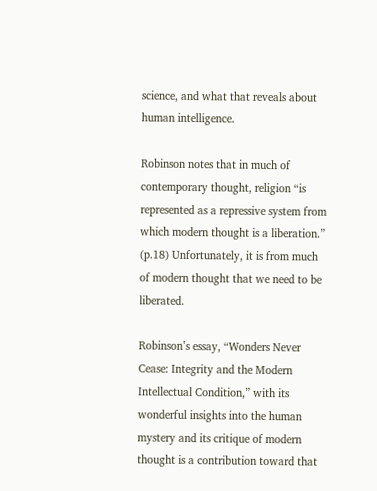science, and what that reveals about human intelligence.

Robinson notes that in much of contemporary thought, religion “is represented as a repressive system from which modern thought is a liberation.” (p.18) Unfortunately, it is from much of modern thought that we need to be liberated.

Robinson’s essay, “Wonders Never Cease: Integrity and the Modern Intellectual Condition,” with its wonderful insights into the human mystery and its critique of modern thought is a contribution toward that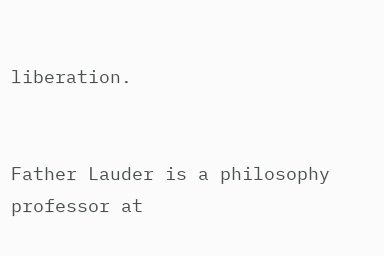liberation.


Father Lauder is a philosophy professor at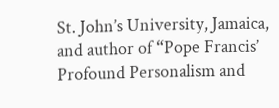St. John’s University, Jamaica, and author of “Pope Francis’ Profound Personalism and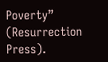Poverty” (Resurrection Press).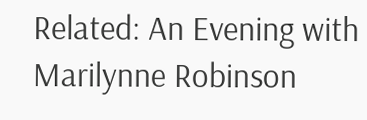Related: An Evening with Marilynne Robinson